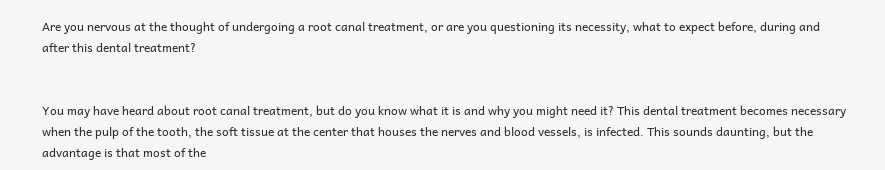Are you nervous at the thought of undergoing a root canal treatment, or are you questioning its necessity, what to expect before, during and after this dental treatment?


You may have heard about root canal treatment, but do you know what it is and why you might need it? This dental treatment becomes necessary when the pulp of the tooth, the soft tissue at the center that houses the nerves and blood vessels, is infected. This sounds daunting, but the advantage is that most of the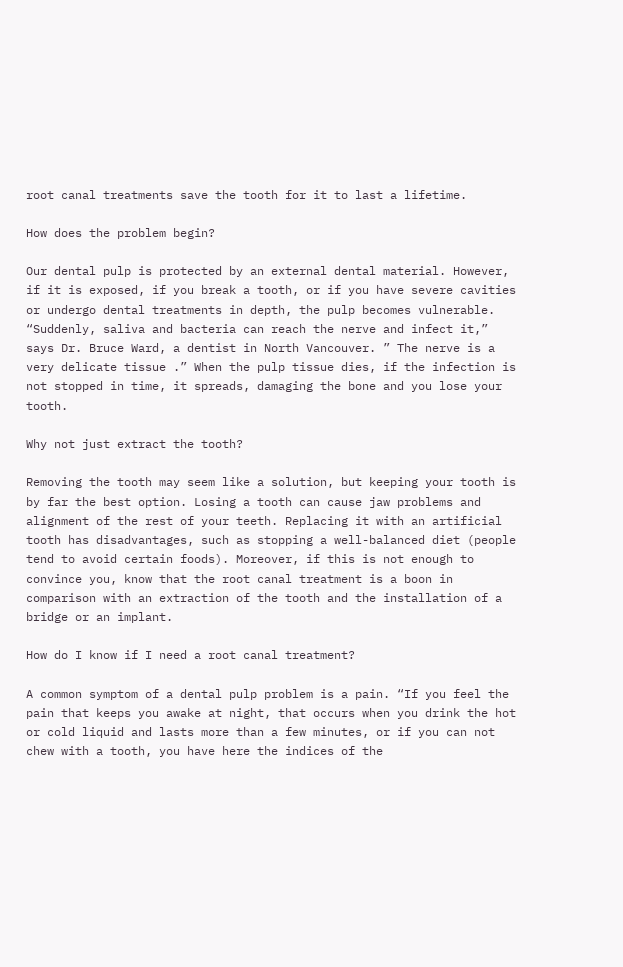root canal treatments save the tooth for it to last a lifetime.

How does the problem begin?

Our dental pulp is protected by an external dental material. However, if it is exposed, if you break a tooth, or if you have severe cavities or undergo dental treatments in depth, the pulp becomes vulnerable. “Suddenly, saliva and bacteria can reach the nerve and infect it,” says Dr. Bruce Ward, a dentist in North Vancouver. ” The nerve is a very delicate tissue .” When the pulp tissue dies, if the infection is not stopped in time, it spreads, damaging the bone and you lose your tooth.

Why not just extract the tooth?

Removing the tooth may seem like a solution, but keeping your tooth is by far the best option. Losing a tooth can cause jaw problems and alignment of the rest of your teeth. Replacing it with an artificial tooth has disadvantages, such as stopping a well-balanced diet (people tend to avoid certain foods). Moreover, if this is not enough to convince you, know that the root canal treatment is a boon in comparison with an extraction of the tooth and the installation of a bridge or an implant.

How do I know if I need a root canal treatment?

A common symptom of a dental pulp problem is a pain. “If you feel the pain that keeps you awake at night, that occurs when you drink the hot or cold liquid and lasts more than a few minutes, or if you can not chew with a tooth, you have here the indices of the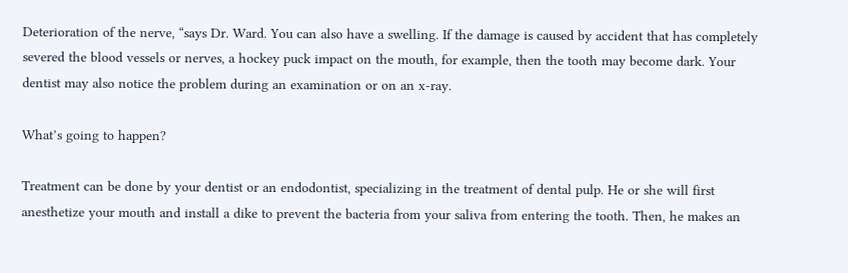Deterioration of the nerve, “says Dr. Ward. You can also have a swelling. If the damage is caused by accident that has completely severed the blood vessels or nerves, a hockey puck impact on the mouth, for example, then the tooth may become dark. Your dentist may also notice the problem during an examination or on an x-ray.

What’s going to happen?

Treatment can be done by your dentist or an endodontist, specializing in the treatment of dental pulp. He or she will first anesthetize your mouth and install a dike to prevent the bacteria from your saliva from entering the tooth. Then, he makes an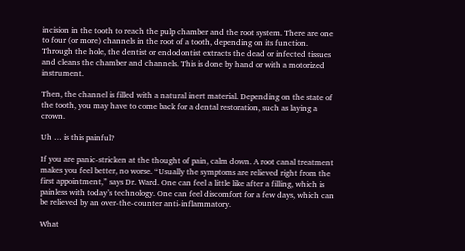incision in the tooth to reach the pulp chamber and the root system. There are one to four (or more) channels in the root of a tooth, depending on its function. Through the hole, the dentist or endodontist extracts the dead or infected tissues and cleans the chamber and channels. This is done by hand or with a motorized instrument.

Then, the channel is filled with a natural inert material. Depending on the state of the tooth, you may have to come back for a dental restoration, such as laying a crown.

Uh … is this painful?

If you are panic-stricken at the thought of pain, calm down. A root canal treatment makes you feel better, no worse. “Usually the symptoms are relieved right from the first appointment,” says Dr. Ward. One can feel a little like after a filling, which is painless with today’s technology. One can feel discomfort for a few days, which can be relieved by an over-the-counter anti-inflammatory.

What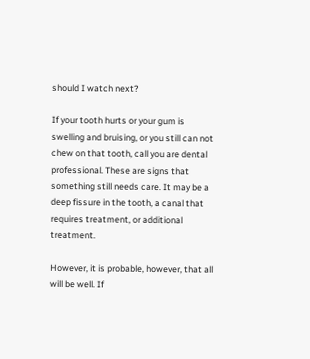should I watch next?

If your tooth hurts or your gum is swelling and bruising, or you still can not chew on that tooth, call you are dental professional. These are signs that something still needs care. It may be a deep fissure in the tooth, a canal that requires treatment, or additional treatment.

However, it is probable, however, that all will be well. If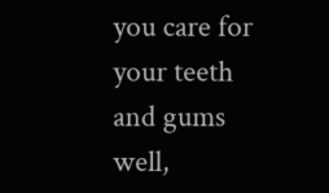you care for your teeth and gums well,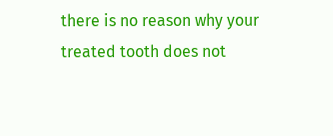there is no reason why your treated tooth does not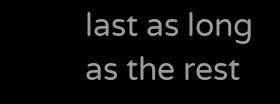last as long as the rest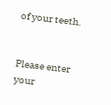of your teeth.


Please enter your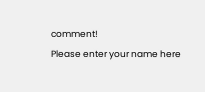comment!
Please enter your name here